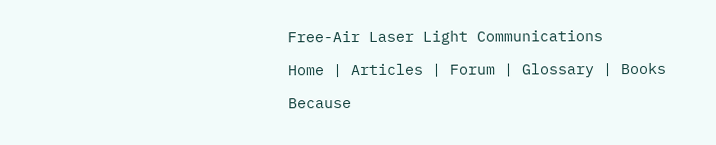Free-Air Laser Light Communications

Home | Articles | Forum | Glossary | Books

Because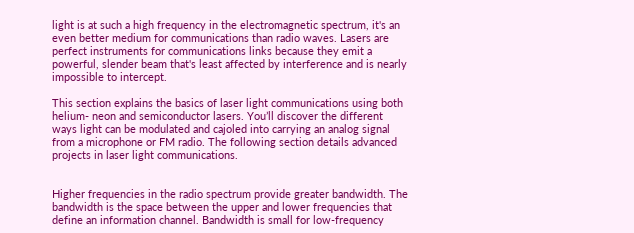light is at such a high frequency in the electromagnetic spectrum, it's an even better medium for communications than radio waves. Lasers are perfect instruments for communications links because they emit a powerful, slender beam that's least affected by interference and is nearly impossible to intercept.

This section explains the basics of laser light communications using both helium- neon and semiconductor lasers. You’ll discover the different ways light can be modulated and cajoled into carrying an analog signal from a microphone or FM radio. The following section details advanced projects in laser light communications.


Higher frequencies in the radio spectrum provide greater bandwidth. The bandwidth is the space between the upper and lower frequencies that define an information channel. Bandwidth is small for low-frequency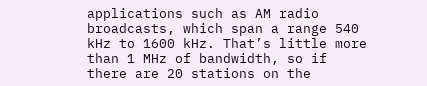applications such as AM radio broadcasts, which span a range 540 kHz to 1600 kHz. That’s little more than 1 MHz of bandwidth, so if there are 20 stations on the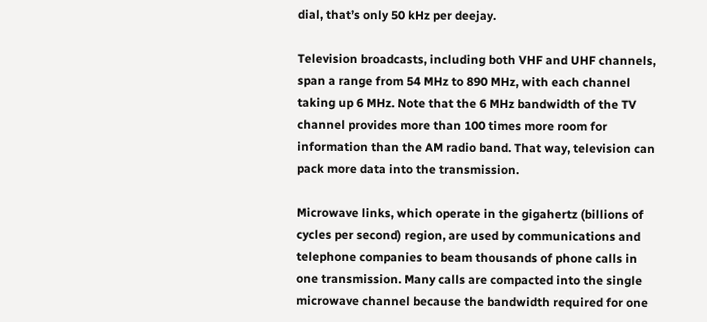dial, that’s only 50 kHz per deejay.

Television broadcasts, including both VHF and UHF channels, span a range from 54 MHz to 890 MHz, with each channel taking up 6 MHz. Note that the 6 MHz bandwidth of the TV channel provides more than 100 times more room for information than the AM radio band. That way, television can pack more data into the transmission.

Microwave links, which operate in the gigahertz (billions of cycles per second) region, are used by communications and telephone companies to beam thousands of phone calls in one transmission. Many calls are compacted into the single microwave channel because the bandwidth required for one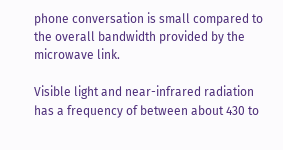phone conversation is small compared to the overall bandwidth provided by the microwave link.

Visible light and near-infrared radiation has a frequency of between about 430 to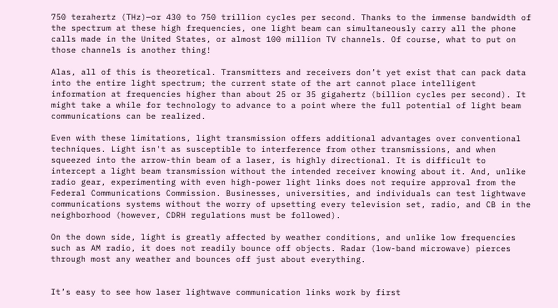750 terahertz (THz)—or 430 to 750 trillion cycles per second. Thanks to the immense bandwidth of the spectrum at these high frequencies, one light beam can simultaneously carry all the phone calls made in the United States, or almost 100 million TV channels. Of course, what to put on those channels is another thing!

Alas, all of this is theoretical. Transmitters and receivers don’t yet exist that can pack data into the entire light spectrum; the current state of the art cannot place intelligent information at frequencies higher than about 25 or 35 gigahertz (billion cycles per second). It might take a while for technology to advance to a point where the full potential of light beam communications can be realized.

Even with these limitations, light transmission offers additional advantages over conventional techniques. Light isn't as susceptible to interference from other transmissions, and when squeezed into the arrow-thin beam of a laser, is highly directional. It is difficult to intercept a light beam transmission without the intended receiver knowing about it. And, unlike radio gear, experimenting with even high-power light links does not require approval from the Federal Communications Commission. Businesses, universities, and individuals can test lightwave communications systems without the worry of upsetting every television set, radio, and CB in the neighborhood (however, CDRH regulations must be followed).

On the down side, light is greatly affected by weather conditions, and unlike low frequencies such as AM radio, it does not readily bounce off objects. Radar (low-band microwave) pierces through most any weather and bounces off just about everything.


It’s easy to see how laser lightwave communication links work by first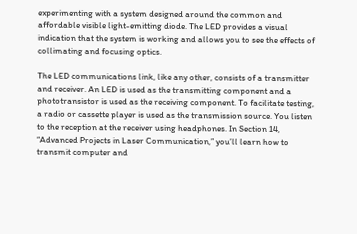experimenting with a system designed around the common and affordable visible light-emitting diode. The LED provides a visual indication that the system is working and allows you to see the effects of collimating and focusing optics.

The LED communications link, like any other, consists of a transmitter and receiver. An LED is used as the transmitting component and a phototransistor is used as the receiving component. To facilitate testing, a radio or cassette player is used as the transmission source. You listen to the reception at the receiver using headphones. In Section 14, “Advanced Projects in Laser Communication,” you’ll learn how to transmit computer and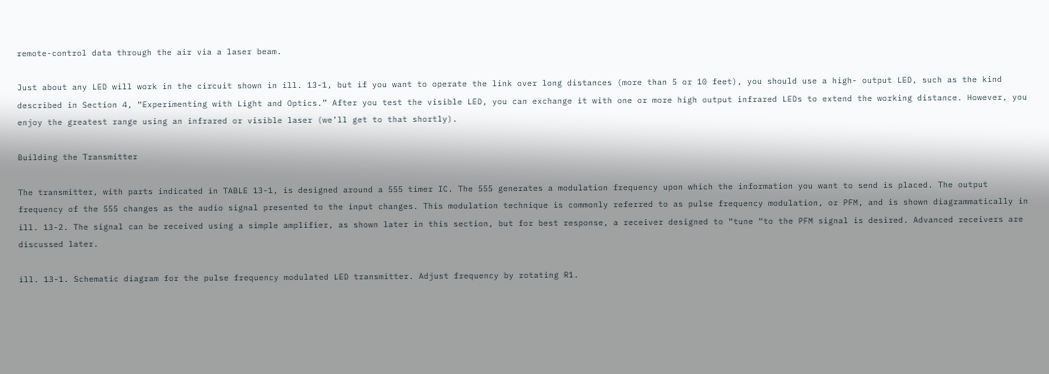remote-control data through the air via a laser beam.

Just about any LED will work in the circuit shown in ill. 13-1, but if you want to operate the link over long distances (more than 5 or 10 feet), you should use a high- output LED, such as the kind described in Section 4, “Experimenting with Light and Optics.” After you test the visible LED, you can exchange it with one or more high output infrared LEDs to extend the working distance. However, you enjoy the greatest range using an infrared or visible laser (we’ll get to that shortly).

Building the Transmitter

The transmitter, with parts indicated in TABLE 13-1, is designed around a 555 timer IC. The 555 generates a modulation frequency upon which the information you want to send is placed. The output frequency of the 555 changes as the audio signal presented to the input changes. This modulation technique is commonly referred to as pulse frequency modulation, or PFM, and is shown diagrammatically in ill. 13-2. The signal can be received using a simple amplifier, as shown later in this section, but for best response, a receiver designed to “tune “to the PFM signal is desired. Advanced receivers are discussed later.

ill. 13-1. Schematic diagram for the pulse frequency modulated LED transmitter. Adjust frequency by rotating R1.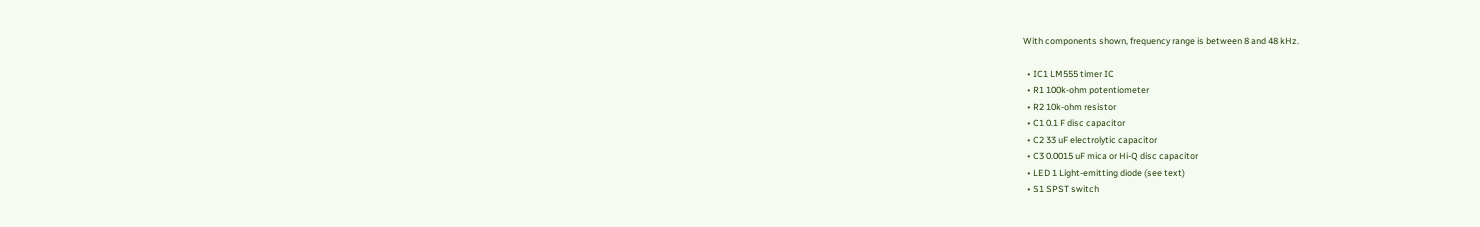With components shown, frequency range is between 8 and 48 kHz.

  • IC1 LM555 timer IC
  • R1 100k-ohm potentiometer
  • R2 10k-ohm resistor
  • C1 0.1 F disc capacitor
  • C2 33 uF electrolytic capacitor
  • C3 0.0015 uF mica or Hi-Q disc capacitor
  • LED 1 Light-emitting diode (see text)
  • S1 SPST switch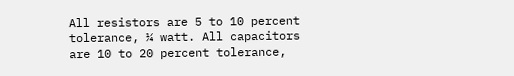All resistors are 5 to 10 percent tolerance, ¼ watt. All capacitors are 10 to 20 percent tolerance,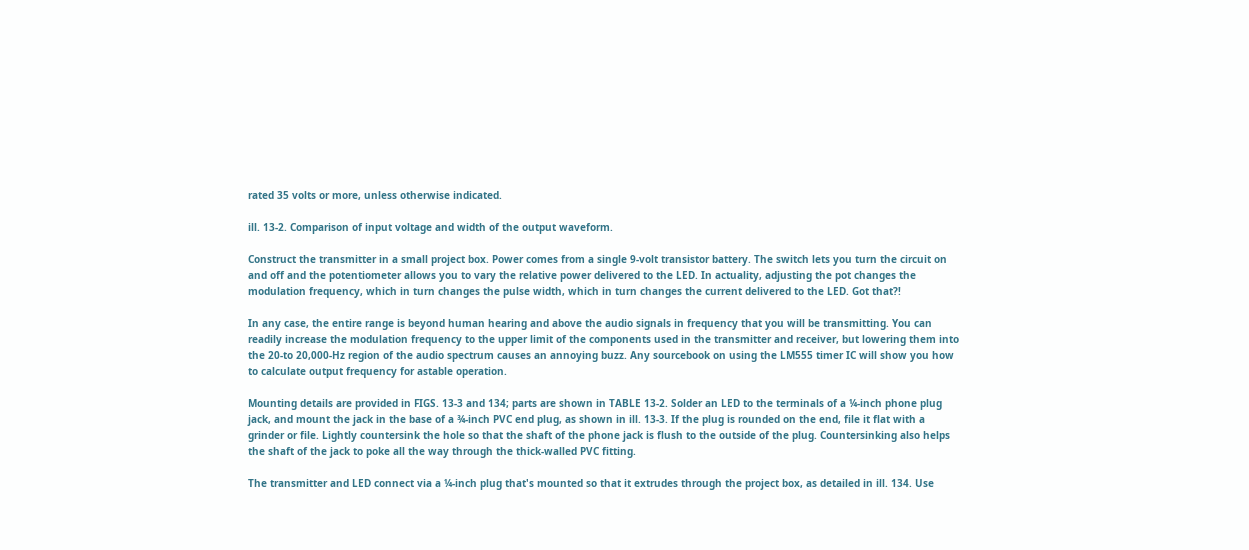rated 35 volts or more, unless otherwise indicated.

ill. 13-2. Comparison of input voltage and width of the output waveform.

Construct the transmitter in a small project box. Power comes from a single 9-volt transistor battery. The switch lets you turn the circuit on and off and the potentiometer allows you to vary the relative power delivered to the LED. In actuality, adjusting the pot changes the modulation frequency, which in turn changes the pulse width, which in turn changes the current delivered to the LED. Got that?!

In any case, the entire range is beyond human hearing and above the audio signals in frequency that you will be transmitting. You can readily increase the modulation frequency to the upper limit of the components used in the transmitter and receiver, but lowering them into the 20-to 20,000-Hz region of the audio spectrum causes an annoying buzz. Any sourcebook on using the LM555 timer IC will show you how to calculate output frequency for astable operation.

Mounting details are provided in FIGS. 13-3 and 134; parts are shown in TABLE 13-2. Solder an LED to the terminals of a ¼-inch phone plug jack, and mount the jack in the base of a ¾-inch PVC end plug, as shown in ill. 13-3. If the plug is rounded on the end, file it flat with a grinder or file. Lightly countersink the hole so that the shaft of the phone jack is flush to the outside of the plug. Countersinking also helps the shaft of the jack to poke all the way through the thick-walled PVC fitting.

The transmitter and LED connect via a ¼-inch plug that's mounted so that it extrudes through the project box, as detailed in ill. 134. Use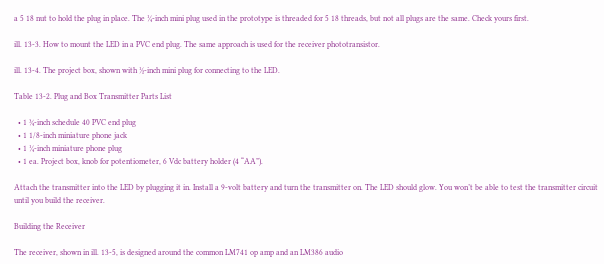a 5 18 nut to hold the plug in place. The ¼-inch mini plug used in the prototype is threaded for 5 18 threads, but not all plugs are the same. Check yours first.

ill. 13-3. How to mount the LED in a PVC end plug. The same approach is used for the receiver phototransistor.

ill. 13-4. The project box, shown with ½-inch mini plug for connecting to the LED.

Table 13-2. Plug and Box Transmitter Parts List

  • 1 ¾-inch schedule 40 PVC end plug
  • 1 1/8-inch miniature phone jack
  • 1 ¼-inch miniature phone plug
  • 1 ea. Project box, knob for potentiometer, 6 Vdc battery holder (4 “AA”).

Attach the transmitter into the LED by plugging it in. Install a 9-volt battery and turn the transmitter on. The LED should glow. You won’t be able to test the transmitter circuit until you build the receiver.

Building the Receiver

The receiver, shown in ill. 13-5, is designed around the common LM741 op amp and an LM386 audio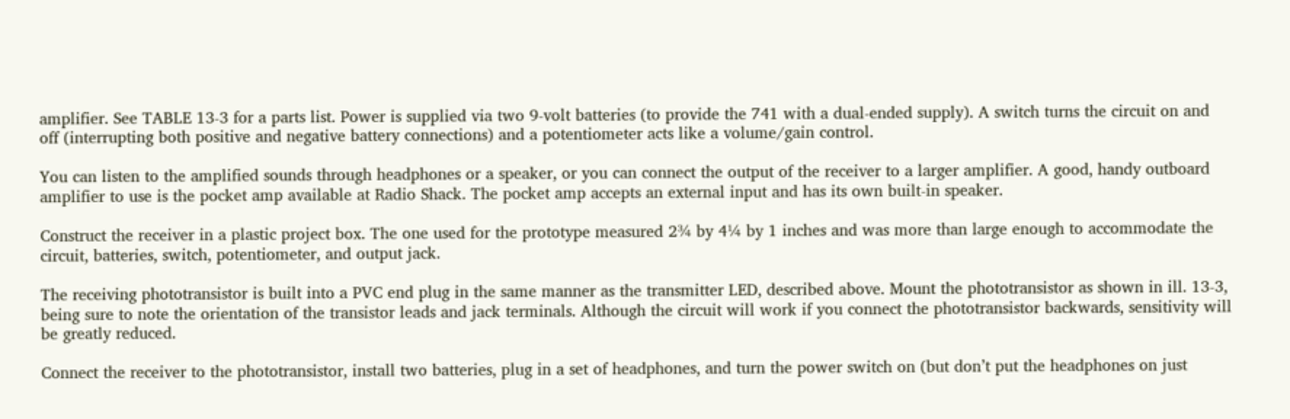amplifier. See TABLE 13-3 for a parts list. Power is supplied via two 9-volt batteries (to provide the 741 with a dual-ended supply). A switch turns the circuit on and off (interrupting both positive and negative battery connections) and a potentiometer acts like a volume/gain control.

You can listen to the amplified sounds through headphones or a speaker, or you can connect the output of the receiver to a larger amplifier. A good, handy outboard amplifier to use is the pocket amp available at Radio Shack. The pocket amp accepts an external input and has its own built-in speaker.

Construct the receiver in a plastic project box. The one used for the prototype measured 2¾ by 4¼ by 1 inches and was more than large enough to accommodate the circuit, batteries, switch, potentiometer, and output jack.

The receiving phototransistor is built into a PVC end plug in the same manner as the transmitter LED, described above. Mount the phototransistor as shown in ill. 13-3, being sure to note the orientation of the transistor leads and jack terminals. Although the circuit will work if you connect the phototransistor backwards, sensitivity will be greatly reduced.

Connect the receiver to the phototransistor, install two batteries, plug in a set of headphones, and turn the power switch on (but don’t put the headphones on just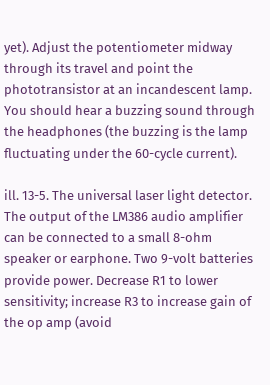yet). Adjust the potentiometer midway through its travel and point the phototransistor at an incandescent lamp. You should hear a buzzing sound through the headphones (the buzzing is the lamp fluctuating under the 60-cycle current).

ill. 13-5. The universal laser light detector. The output of the LM386 audio amplifier can be connected to a small 8-ohm speaker or earphone. Two 9-volt batteries provide power. Decrease R1 to lower sensitivity; increase R3 to increase gain of the op amp (avoid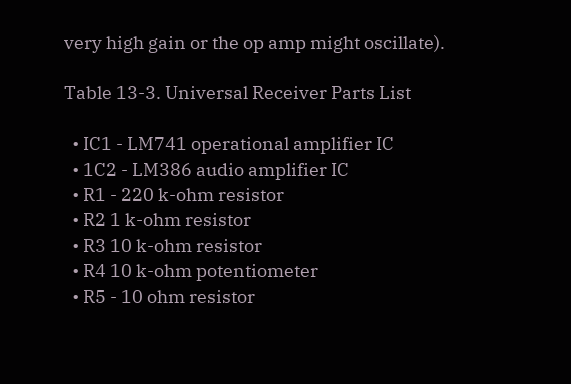very high gain or the op amp might oscillate).

Table 13-3. Universal Receiver Parts List

  • IC1 - LM741 operational amplifier IC
  • 1C2 - LM386 audio amplifier IC
  • R1 - 220 k-ohm resistor
  • R2 1 k-ohm resistor
  • R3 10 k-ohm resistor
  • R4 10 k-ohm potentiometer
  • R5 - 10 ohm resistor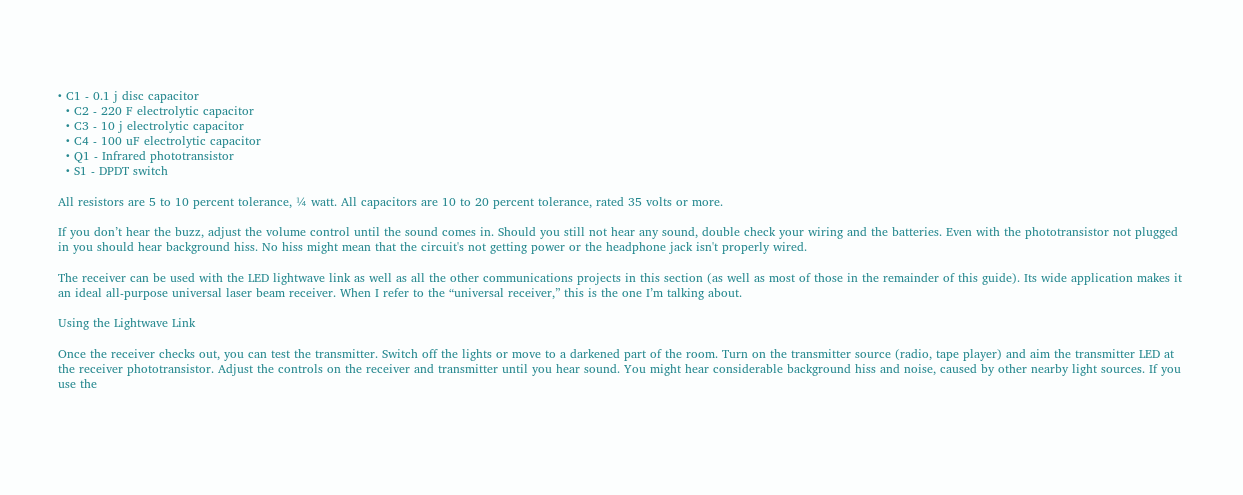• C1 - 0.1 j disc capacitor
  • C2 - 220 F electrolytic capacitor
  • C3 - 10 j electrolytic capacitor
  • C4 - 100 uF electrolytic capacitor
  • Q1 - Infrared phototransistor
  • S1 - DPDT switch

All resistors are 5 to 10 percent tolerance, ¼ watt. All capacitors are 10 to 20 percent tolerance, rated 35 volts or more.

If you don’t hear the buzz, adjust the volume control until the sound comes in. Should you still not hear any sound, double check your wiring and the batteries. Even with the phototransistor not plugged in you should hear background hiss. No hiss might mean that the circuit's not getting power or the headphone jack isn't properly wired.

The receiver can be used with the LED lightwave link as well as all the other communications projects in this section (as well as most of those in the remainder of this guide). Its wide application makes it an ideal all-purpose universal laser beam receiver. When I refer to the “universal receiver,” this is the one I’m talking about.

Using the Lightwave Link

Once the receiver checks out, you can test the transmitter. Switch off the lights or move to a darkened part of the room. Turn on the transmitter source (radio, tape player) and aim the transmitter LED at the receiver phototransistor. Adjust the controls on the receiver and transmitter until you hear sound. You might hear considerable background hiss and noise, caused by other nearby light sources. If you use the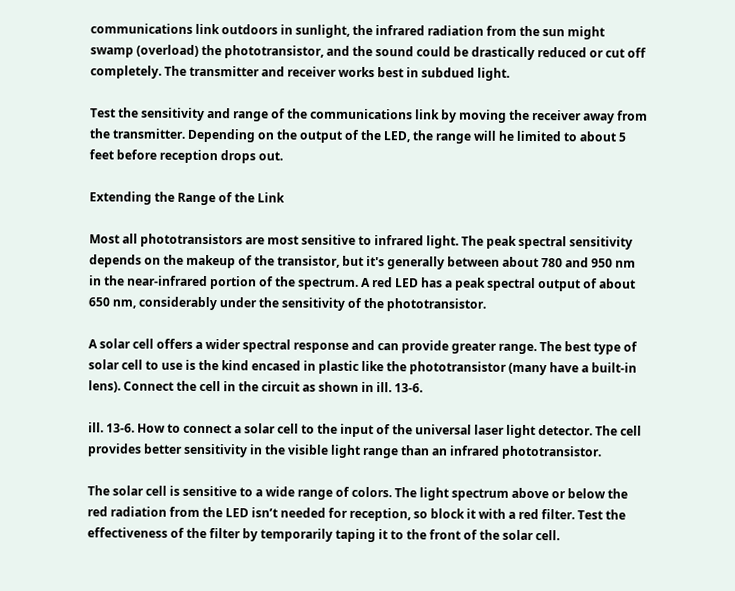communications link outdoors in sunlight, the infrared radiation from the sun might swamp (overload) the phototransistor, and the sound could be drastically reduced or cut off completely. The transmitter and receiver works best in subdued light.

Test the sensitivity and range of the communications link by moving the receiver away from the transmitter. Depending on the output of the LED, the range will he limited to about 5 feet before reception drops out.

Extending the Range of the Link

Most all phototransistors are most sensitive to infrared light. The peak spectral sensitivity depends on the makeup of the transistor, but it's generally between about 780 and 950 nm in the near-infrared portion of the spectrum. A red LED has a peak spectral output of about 650 nm, considerably under the sensitivity of the phototransistor.

A solar cell offers a wider spectral response and can provide greater range. The best type of solar cell to use is the kind encased in plastic like the phototransistor (many have a built-in lens). Connect the cell in the circuit as shown in ill. 13-6.

ill. 13-6. How to connect a solar cell to the input of the universal laser light detector. The cell provides better sensitivity in the visible light range than an infrared phototransistor.

The solar cell is sensitive to a wide range of colors. The light spectrum above or below the red radiation from the LED isn’t needed for reception, so block it with a red filter. Test the effectiveness of the filter by temporarily taping it to the front of the solar cell.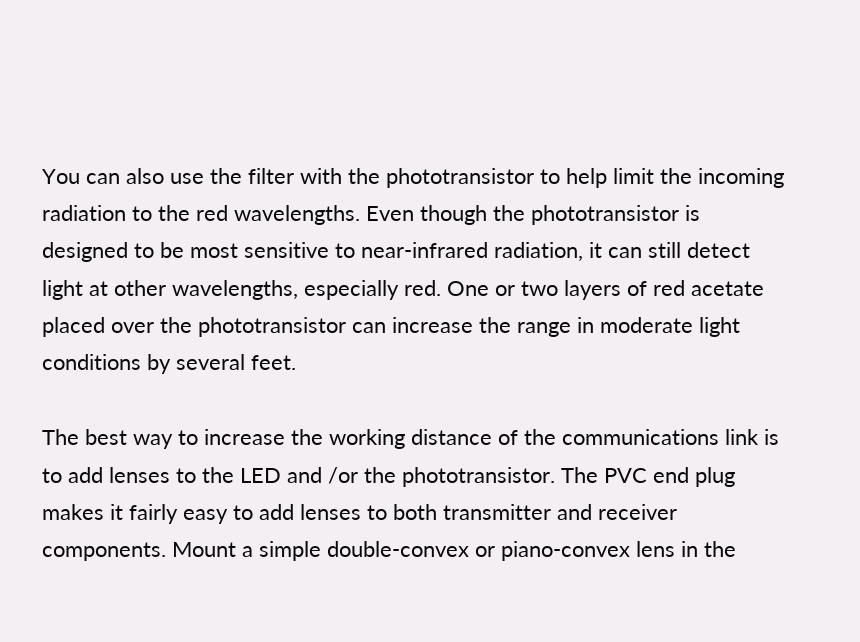You can also use the filter with the phototransistor to help limit the incoming radiation to the red wavelengths. Even though the phototransistor is designed to be most sensitive to near-infrared radiation, it can still detect light at other wavelengths, especially red. One or two layers of red acetate placed over the phototransistor can increase the range in moderate light conditions by several feet.

The best way to increase the working distance of the communications link is to add lenses to the LED and /or the phototransistor. The PVC end plug makes it fairly easy to add lenses to both transmitter and receiver components. Mount a simple double-convex or piano-convex lens in the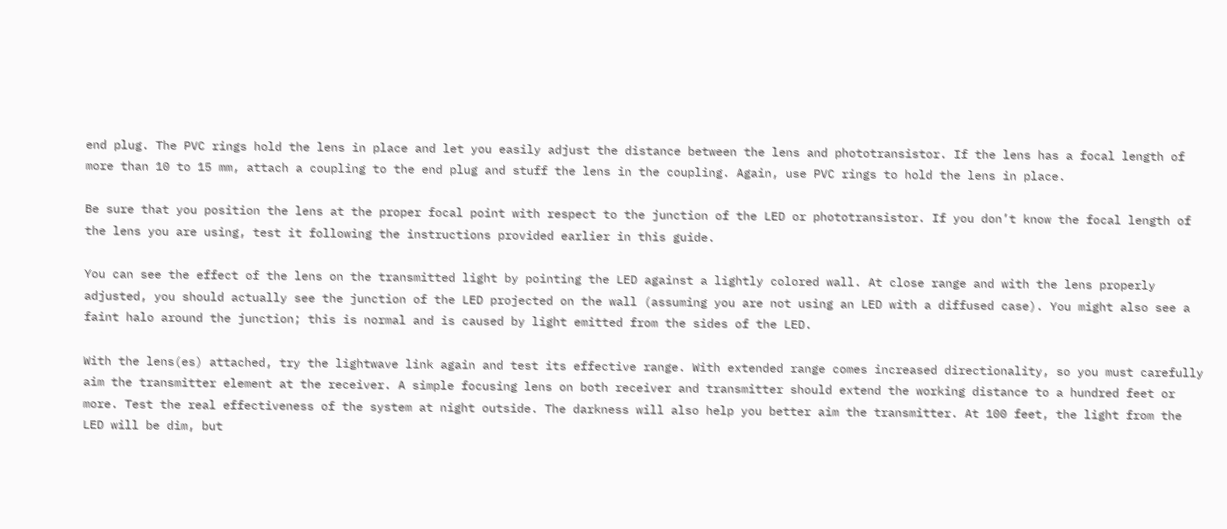end plug. The PVC rings hold the lens in place and let you easily adjust the distance between the lens and phototransistor. If the lens has a focal length of more than 10 to 15 mm, attach a coupling to the end plug and stuff the lens in the coupling. Again, use PVC rings to hold the lens in place.

Be sure that you position the lens at the proper focal point with respect to the junction of the LED or phototransistor. If you don’t know the focal length of the lens you are using, test it following the instructions provided earlier in this guide.

You can see the effect of the lens on the transmitted light by pointing the LED against a lightly colored wall. At close range and with the lens properly adjusted, you should actually see the junction of the LED projected on the wall (assuming you are not using an LED with a diffused case). You might also see a faint halo around the junction; this is normal and is caused by light emitted from the sides of the LED.

With the lens(es) attached, try the lightwave link again and test its effective range. With extended range comes increased directionality, so you must carefully aim the transmitter element at the receiver. A simple focusing lens on both receiver and transmitter should extend the working distance to a hundred feet or more. Test the real effectiveness of the system at night outside. The darkness will also help you better aim the transmitter. At 100 feet, the light from the LED will be dim, but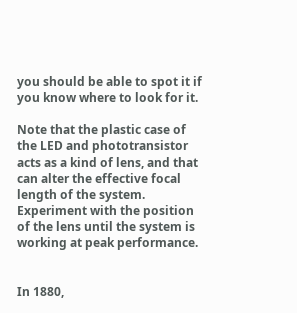you should be able to spot it if you know where to look for it.

Note that the plastic case of the LED and phototransistor acts as a kind of lens, and that can alter the effective focal length of the system. Experiment with the position of the lens until the system is working at peak performance.


In 1880,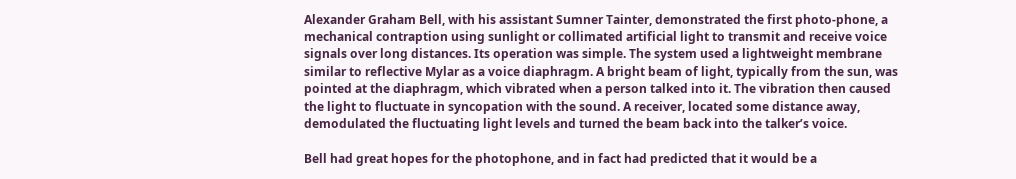Alexander Graham Bell, with his assistant Sumner Tainter, demonstrated the first photo-phone, a mechanical contraption using sunlight or collimated artificial light to transmit and receive voice signals over long distances. Its operation was simple. The system used a lightweight membrane similar to reflective Mylar as a voice diaphragm. A bright beam of light, typically from the sun, was pointed at the diaphragm, which vibrated when a person talked into it. The vibration then caused the light to fluctuate in syncopation with the sound. A receiver, located some distance away, demodulated the fluctuating light levels and turned the beam back into the talker’s voice.

Bell had great hopes for the photophone, and in fact had predicted that it would be a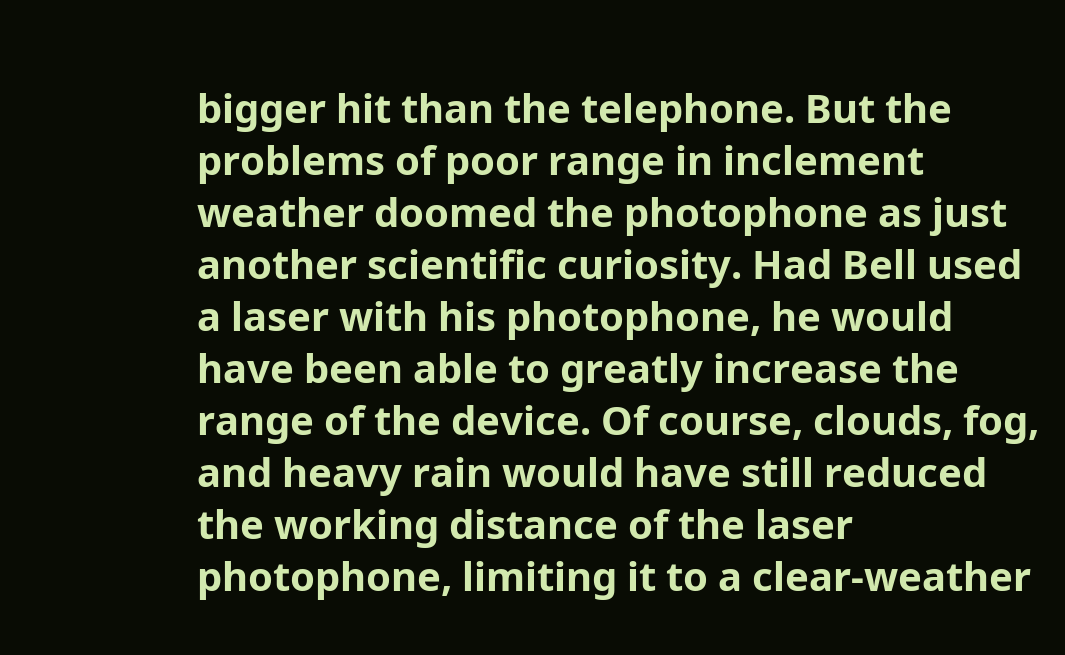bigger hit than the telephone. But the problems of poor range in inclement weather doomed the photophone as just another scientific curiosity. Had Bell used a laser with his photophone, he would have been able to greatly increase the range of the device. Of course, clouds, fog, and heavy rain would have still reduced the working distance of the laser photophone, limiting it to a clear-weather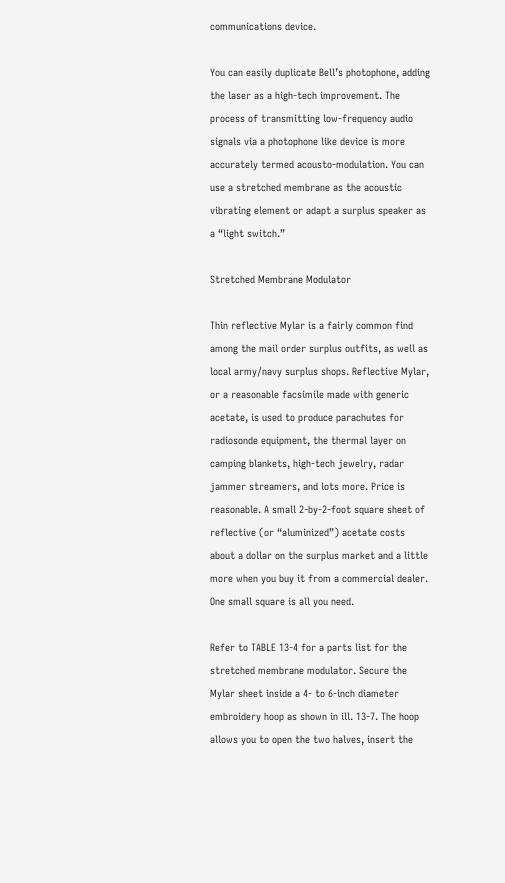communications device.

You can easily duplicate Bell’s photophone, adding the laser as a high-tech improvement. The process of transmitting low-frequency audio signals via a photophone like device is more accurately termed acousto-modulation. You can use a stretched membrane as the acoustic vibrating element or adapt a surplus speaker as a “light switch.”

Stretched Membrane Modulator

Thin reflective Mylar is a fairly common find among the mail order surplus outfits, as well as local army/navy surplus shops. Reflective Mylar, or a reasonable facsimile made with generic acetate, is used to produce parachutes for radiosonde equipment, the thermal layer on camping blankets, high-tech jewelry, radar jammer streamers, and lots more. Price is reasonable. A small 2-by-2-foot square sheet of reflective (or “aluminized”) acetate costs about a dollar on the surplus market and a little more when you buy it from a commercial dealer. One small square is all you need.

Refer to TABLE 13-4 for a parts list for the stretched membrane modulator. Secure the Mylar sheet inside a 4- to 6-inch diameter embroidery hoop as shown in ill. 13-7. The hoop allows you to open the two halves, insert the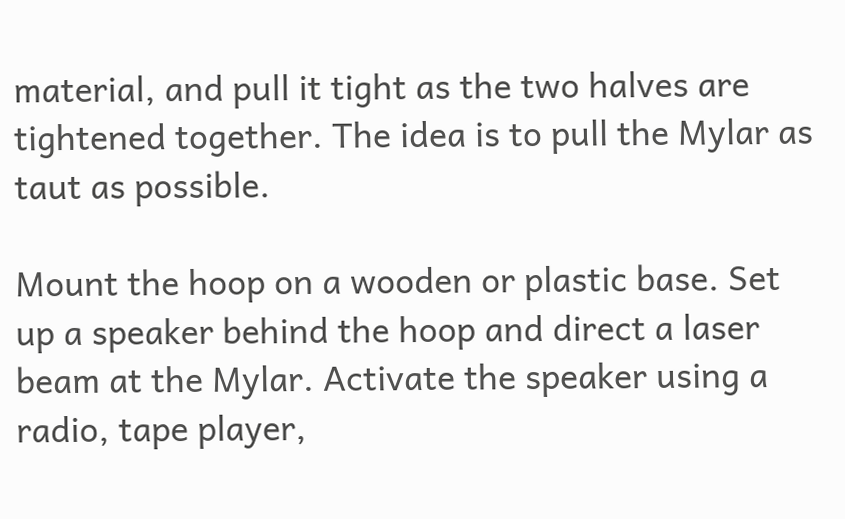material, and pull it tight as the two halves are tightened together. The idea is to pull the Mylar as taut as possible.

Mount the hoop on a wooden or plastic base. Set up a speaker behind the hoop and direct a laser beam at the Mylar. Activate the speaker using a radio, tape player,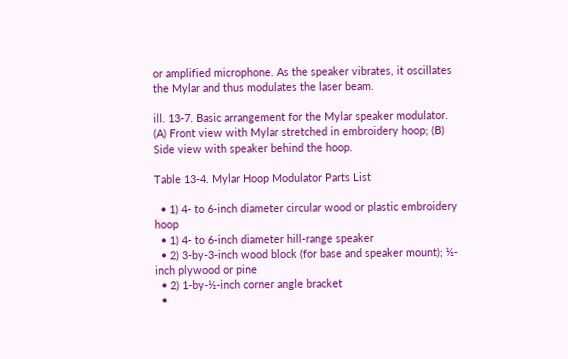or amplified microphone. As the speaker vibrates, it oscillates the Mylar and thus modulates the laser beam.

ill. 13-7. Basic arrangement for the Mylar speaker modulator. (A) Front view with Mylar stretched in embroidery hoop; (B) Side view with speaker behind the hoop.

Table 13-4. Mylar Hoop Modulator Parts List

  • 1) 4- to 6-inch diameter circular wood or plastic embroidery hoop
  • 1) 4- to 6-inch diameter hill-range speaker
  • 2) 3-by-3-inch wood block (for base and speaker mount); ½-inch plywood or pine
  • 2) 1-by-½-inch corner angle bracket
  •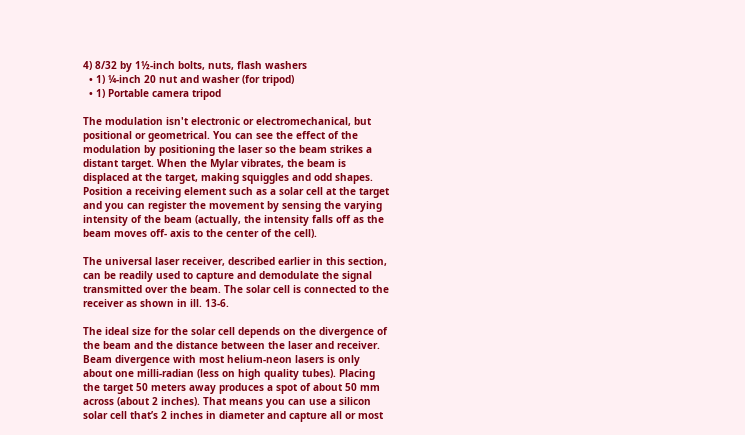4) 8/32 by 1½-inch bolts, nuts, flash washers
  • 1) ¼-inch 20 nut and washer (for tripod)
  • 1) Portable camera tripod

The modulation isn't electronic or electromechanical, but positional or geometrical. You can see the effect of the modulation by positioning the laser so the beam strikes a distant target. When the Mylar vibrates, the beam is displaced at the target, making squiggles and odd shapes. Position a receiving element such as a solar cell at the target and you can register the movement by sensing the varying intensity of the beam (actually, the intensity falls off as the beam moves off- axis to the center of the cell).

The universal laser receiver, described earlier in this section, can be readily used to capture and demodulate the signal transmitted over the beam. The solar cell is connected to the receiver as shown in ill. 13-6.

The ideal size for the solar cell depends on the divergence of the beam and the distance between the laser and receiver. Beam divergence with most helium-neon lasers is only about one milli-radian (less on high quality tubes). Placing the target 50 meters away produces a spot of about 50 mm across (about 2 inches). That means you can use a silicon solar cell that’s 2 inches in diameter and capture all or most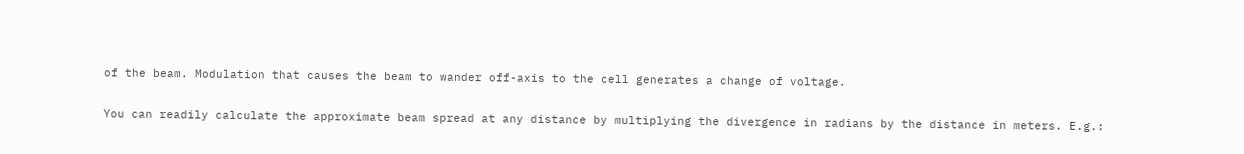of the beam. Modulation that causes the beam to wander off-axis to the cell generates a change of voltage.

You can readily calculate the approximate beam spread at any distance by multiplying the divergence in radians by the distance in meters. E.g.: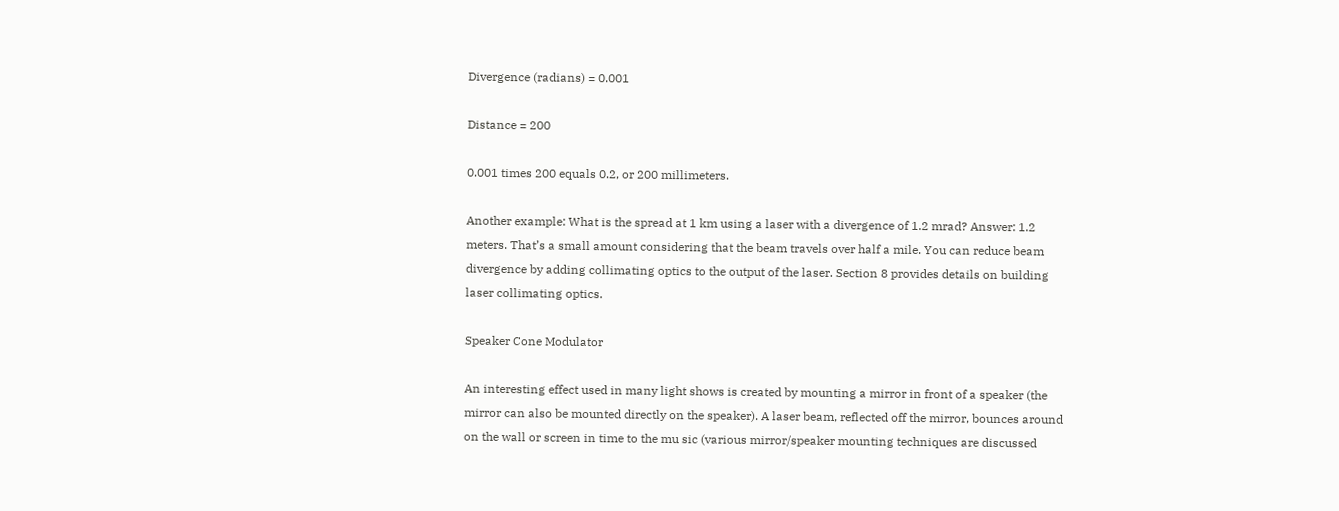Divergence (radians) = 0.001

Distance = 200

0.001 times 200 equals 0.2, or 200 millimeters.

Another example: What is the spread at 1 km using a laser with a divergence of 1.2 mrad? Answer: 1.2 meters. That’s a small amount considering that the beam travels over half a mile. You can reduce beam divergence by adding collimating optics to the output of the laser. Section 8 provides details on building laser collimating optics.

Speaker Cone Modulator

An interesting effect used in many light shows is created by mounting a mirror in front of a speaker (the mirror can also be mounted directly on the speaker). A laser beam, reflected off the mirror, bounces around on the wall or screen in time to the mu sic (various mirror/speaker mounting techniques are discussed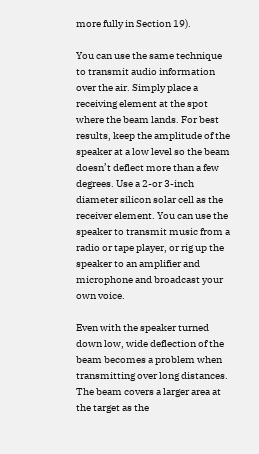more fully in Section 19).

You can use the same technique to transmit audio information over the air. Simply place a receiving element at the spot where the beam lands. For best results, keep the amplitude of the speaker at a low level so the beam doesn’t deflect more than a few degrees. Use a 2-or 3-inch diameter silicon solar cell as the receiver element. You can use the speaker to transmit music from a radio or tape player, or rig up the speaker to an amplifier and microphone and broadcast your own voice.

Even with the speaker turned down low, wide deflection of the beam becomes a problem when transmitting over long distances. The beam covers a larger area at the target as the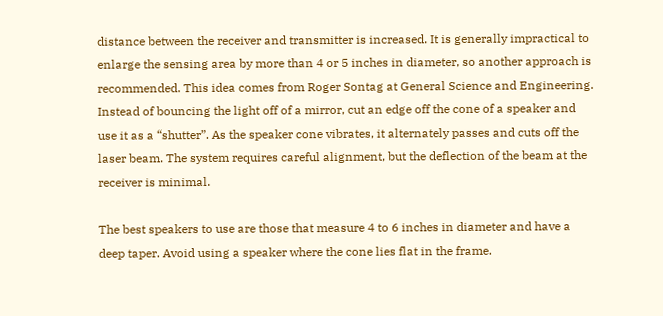distance between the receiver and transmitter is increased. It is generally impractical to enlarge the sensing area by more than 4 or 5 inches in diameter, so another approach is recommended. This idea comes from Roger Sontag at General Science and Engineering. Instead of bouncing the light off of a mirror, cut an edge off the cone of a speaker and use it as a “shutter”. As the speaker cone vibrates, it alternately passes and cuts off the laser beam. The system requires careful alignment, but the deflection of the beam at the receiver is minimal.

The best speakers to use are those that measure 4 to 6 inches in diameter and have a deep taper. Avoid using a speaker where the cone lies flat in the frame.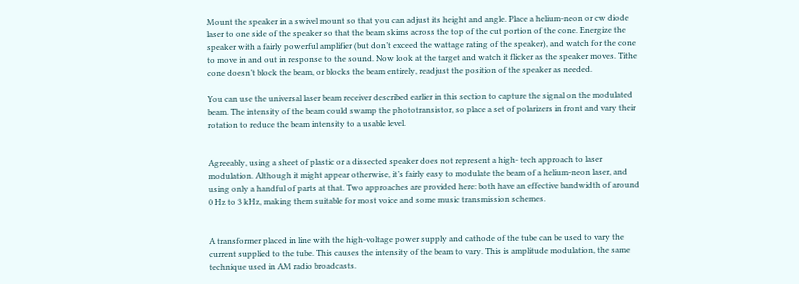Mount the speaker in a swivel mount so that you can adjust its height and angle. Place a helium-neon or cw diode laser to one side of the speaker so that the beam skims across the top of the cut portion of the cone. Energize the speaker with a fairly powerful amplifier (but don’t exceed the wattage rating of the speaker), and watch for the cone to move in and out in response to the sound. Now look at the target and watch it flicker as the speaker moves. Tithe cone doesn’t block the beam, or blocks the beam entirely, readjust the position of the speaker as needed.

You can use the universal laser beam receiver described earlier in this section to capture the signal on the modulated beam. The intensity of the beam could swamp the phototransistor, so place a set of polarizers in front and vary their rotation to reduce the beam intensity to a usable level.


Agreeably, using a sheet of plastic or a dissected speaker does not represent a high- tech approach to laser modulation. Although it might appear otherwise, it’s fairly easy to modulate the beam of a helium-neon laser, and using only a handful of parts at that. Two approaches are provided here: both have an effective bandwidth of around 0 Hz to 3 kHz, making them suitable for most voice and some music transmission schemes.


A transformer placed in line with the high-voltage power supply and cathode of the tube can be used to vary the current supplied to the tube. This causes the intensity of the beam to vary. This is amplitude modulation, the same technique used in AM radio broadcasts.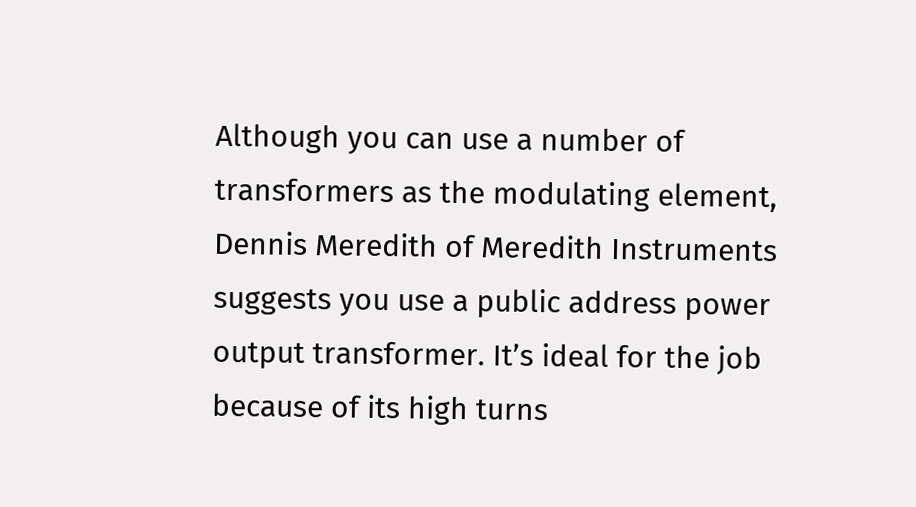Although you can use a number of transformers as the modulating element, Dennis Meredith of Meredith Instruments suggests you use a public address power output transformer. It’s ideal for the job because of its high turns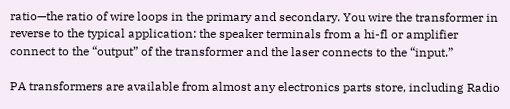ratio—the ratio of wire loops in the primary and secondary. You wire the transformer in reverse to the typical application: the speaker terminals from a hi-fl or amplifier connect to the “output” of the transformer and the laser connects to the “input.”

PA transformers are available from almost any electronics parts store, including Radio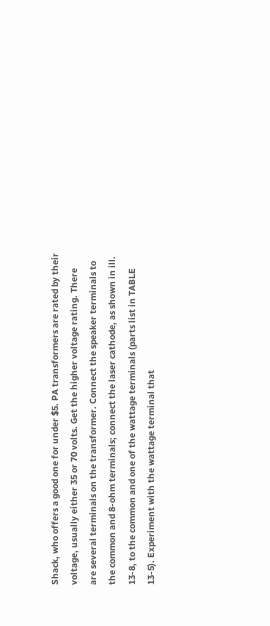Shack, who offers a good one for under $5. PA transformers are rated by their voltage, usually either 35 or 70 volts. Get the higher voltage rating. There are several terminals on the transformer. Connect the speaker terminals to the common and 8-ohm terminals; connect the laser cathode, as shown in ill. 13-8, to the common and one of the wattage terminals (parts list in TABLE 13-5). Experiment with the wattage terminal that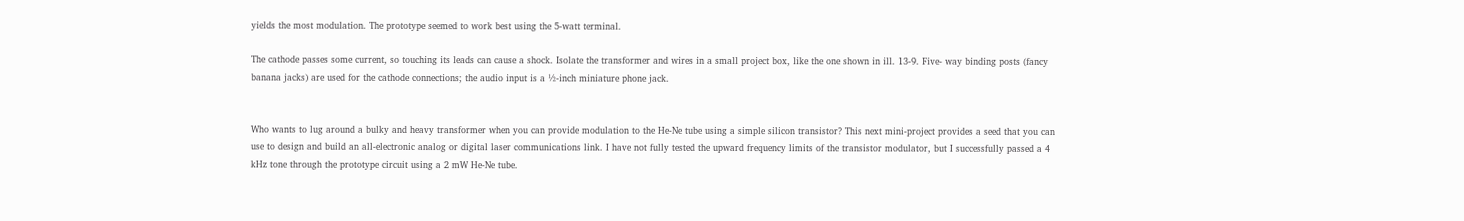yields the most modulation. The prototype seemed to work best using the 5-watt terminal.

The cathode passes some current, so touching its leads can cause a shock. Isolate the transformer and wires in a small project box, like the one shown in ill. 13-9. Five- way binding posts (fancy banana jacks) are used for the cathode connections; the audio input is a ½-inch miniature phone jack.


Who wants to lug around a bulky and heavy transformer when you can provide modulation to the He-Ne tube using a simple silicon transistor? This next mini-project provides a seed that you can use to design and build an all-electronic analog or digital laser communications link. I have not fully tested the upward frequency limits of the transistor modulator, but I successfully passed a 4 kHz tone through the prototype circuit using a 2 mW He-Ne tube.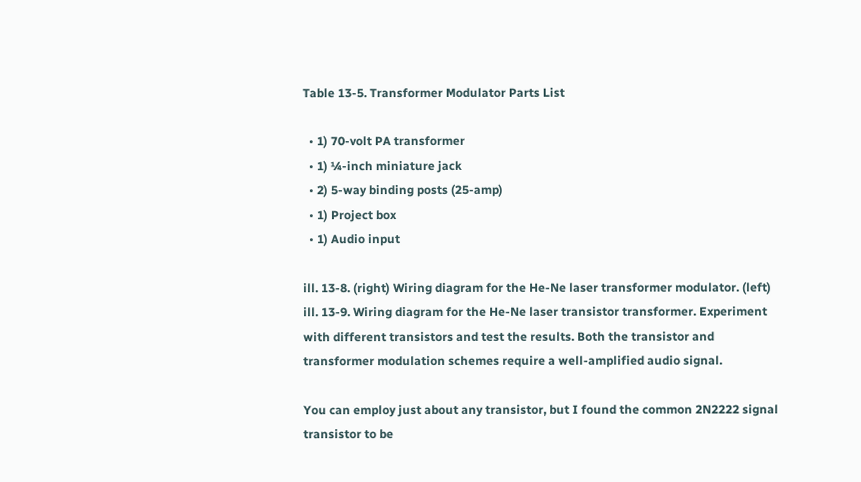Table 13-5. Transformer Modulator Parts List

  • 1) 70-volt PA transformer
  • 1) ¼-inch miniature jack
  • 2) 5-way binding posts (25-amp)
  • 1) Project box
  • 1) Audio input

ill. 13-8. (right) Wiring diagram for the He-Ne laser transformer modulator. (left) ill. 13-9. Wiring diagram for the He-Ne laser transistor transformer. Experiment with different transistors and test the results. Both the transistor and transformer modulation schemes require a well-amplified audio signal.

You can employ just about any transistor, but I found the common 2N2222 signal transistor to be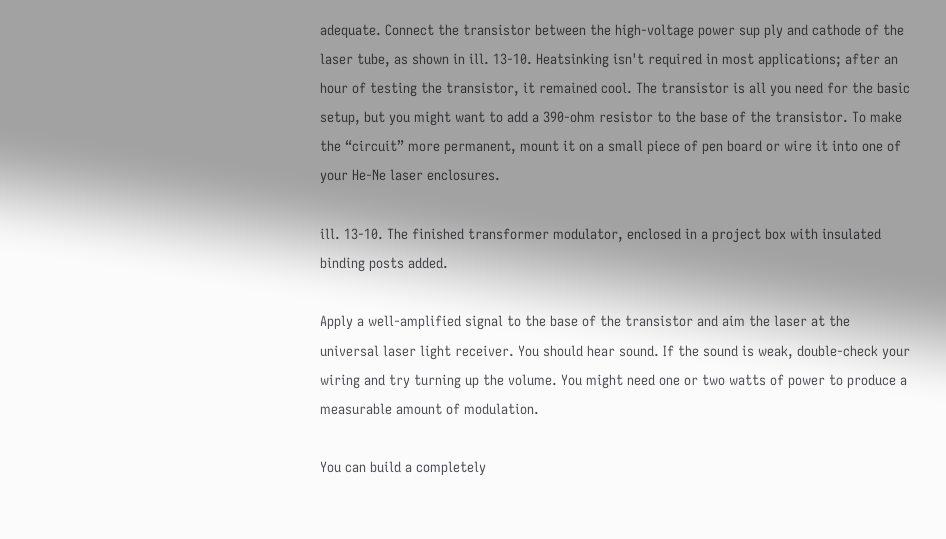adequate. Connect the transistor between the high-voltage power sup ply and cathode of the laser tube, as shown in ill. 13-10. Heatsinking isn't required in most applications; after an hour of testing the transistor, it remained cool. The transistor is all you need for the basic setup, but you might want to add a 390-ohm resistor to the base of the transistor. To make the “circuit” more permanent, mount it on a small piece of pen board or wire it into one of your He-Ne laser enclosures.

ill. 13-10. The finished transformer modulator, enclosed in a project box with insulated binding posts added.

Apply a well-amplified signal to the base of the transistor and aim the laser at the universal laser light receiver. You should hear sound. If the sound is weak, double-check your wiring and try turning up the volume. You might need one or two watts of power to produce a measurable amount of modulation.

You can build a completely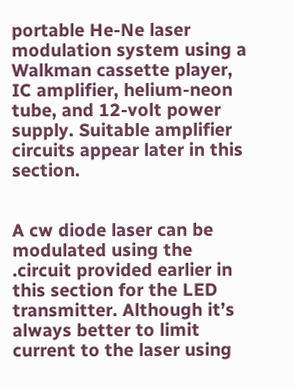portable He-Ne laser modulation system using a Walkman cassette player, IC amplifier, helium-neon tube, and 12-volt power supply. Suitable amplifier circuits appear later in this section.


A cw diode laser can be modulated using the .circuit provided earlier in this section for the LED transmitter. Although it’s always better to limit current to the laser using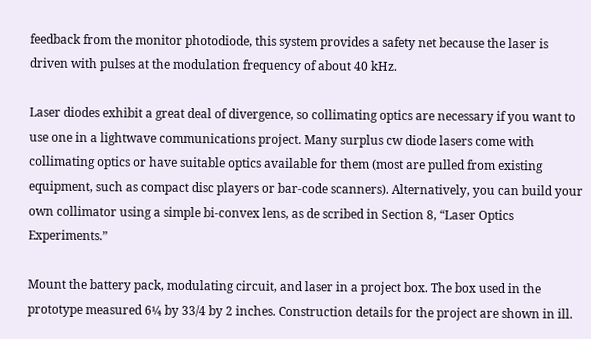feedback from the monitor photodiode, this system provides a safety net because the laser is driven with pulses at the modulation frequency of about 40 kHz.

Laser diodes exhibit a great deal of divergence, so collimating optics are necessary if you want to use one in a lightwave communications project. Many surplus cw diode lasers come with collimating optics or have suitable optics available for them (most are pulled from existing equipment, such as compact disc players or bar-code scanners). Alternatively, you can build your own collimator using a simple bi-convex lens, as de scribed in Section 8, “Laser Optics Experiments.”

Mount the battery pack, modulating circuit, and laser in a project box. The box used in the prototype measured 6¼ by 33/4 by 2 inches. Construction details for the project are shown in ill.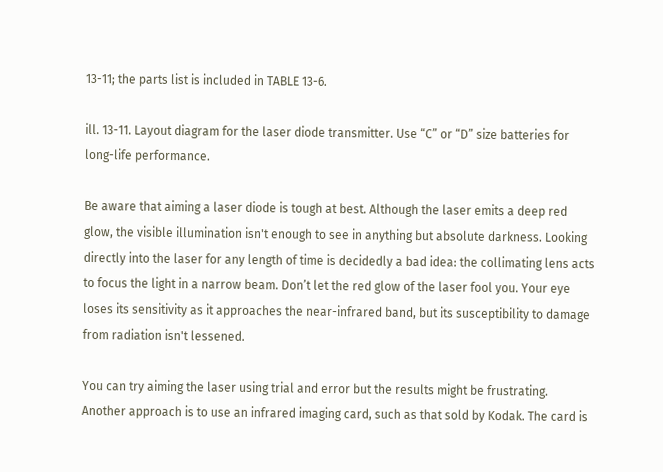13-11; the parts list is included in TABLE 13-6.

ill. 13-11. Layout diagram for the laser diode transmitter. Use “C” or “D” size batteries for long-life performance.

Be aware that aiming a laser diode is tough at best. Although the laser emits a deep red glow, the visible illumination isn't enough to see in anything but absolute darkness. Looking directly into the laser for any length of time is decidedly a bad idea: the collimating lens acts to focus the light in a narrow beam. Don’t let the red glow of the laser fool you. Your eye loses its sensitivity as it approaches the near-infrared band, but its susceptibility to damage from radiation isn't lessened.

You can try aiming the laser using trial and error but the results might be frustrating. Another approach is to use an infrared imaging card, such as that sold by Kodak. The card is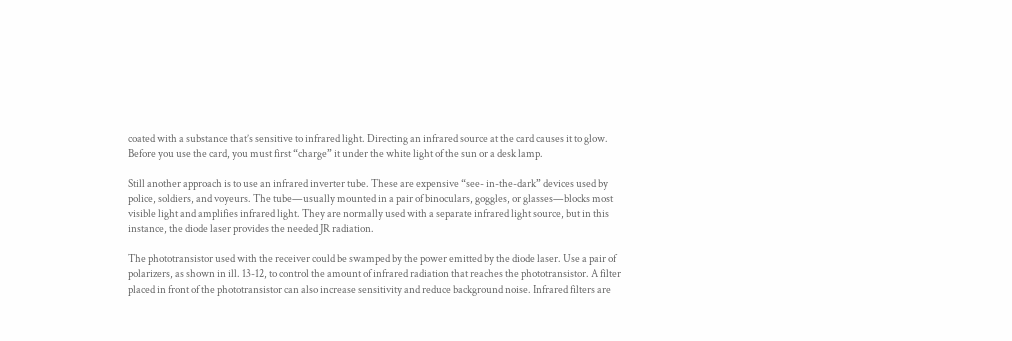coated with a substance that’s sensitive to infrared light. Directing an infrared source at the card causes it to glow. Before you use the card, you must first “charge” it under the white light of the sun or a desk lamp.

Still another approach is to use an infrared inverter tube. These are expensive “see- in-the-dark” devices used by police, soldiers, and voyeurs. The tube—usually mounted in a pair of binoculars, goggles, or glasses—blocks most visible light and amplifies infrared light. They are normally used with a separate infrared light source, but in this instance, the diode laser provides the needed JR radiation.

The phototransistor used with the receiver could be swamped by the power emitted by the diode laser. Use a pair of polarizers, as shown in ill. 13-12, to control the amount of infrared radiation that reaches the phototransistor. A filter placed in front of the phototransistor can also increase sensitivity and reduce background noise. Infrared filters are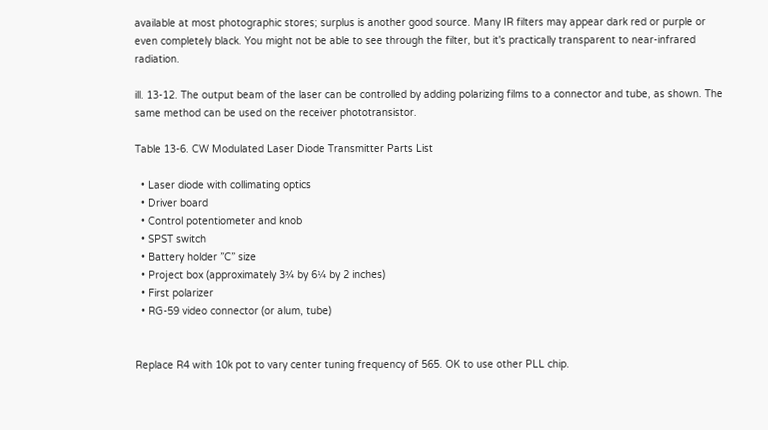available at most photographic stores; surplus is another good source. Many IR filters may appear dark red or purple or even completely black. You might not be able to see through the filter, but it's practically transparent to near-infrared radiation.

ill. 13-12. The output beam of the laser can be controlled by adding polarizing films to a connector and tube, as shown. The same method can be used on the receiver phototransistor.

Table 13-6. CW Modulated Laser Diode Transmitter Parts List

  • Laser diode with collimating optics
  • Driver board
  • Control potentiometer and knob
  • SPST switch
  • Battery holder ”C” size
  • Project box (approximately 3¾ by 6¼ by 2 inches)
  • First polarizer
  • RG-59 video connector (or alum, tube)


Replace R4 with 10k pot to vary center tuning frequency of 565. OK to use other PLL chip.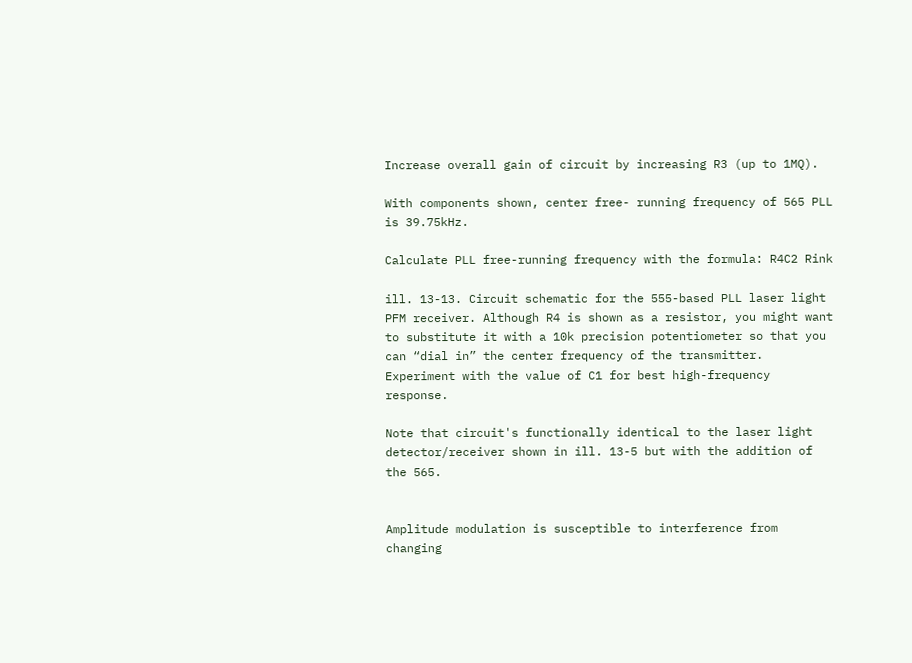Increase overall gain of circuit by increasing R3 (up to 1MQ).

With components shown, center free- running frequency of 565 PLL is 39.75kHz.

Calculate PLL free-running frequency with the formula: R4C2 Rink

ill. 13-13. Circuit schematic for the 555-based PLL laser light PFM receiver. Although R4 is shown as a resistor, you might want to substitute it with a 10k precision potentiometer so that you can “dial in” the center frequency of the transmitter. Experiment with the value of C1 for best high-frequency response.

Note that circuit's functionally identical to the laser light detector/receiver shown in ill. 13-5 but with the addition of the 565.


Amplitude modulation is susceptible to interference from changing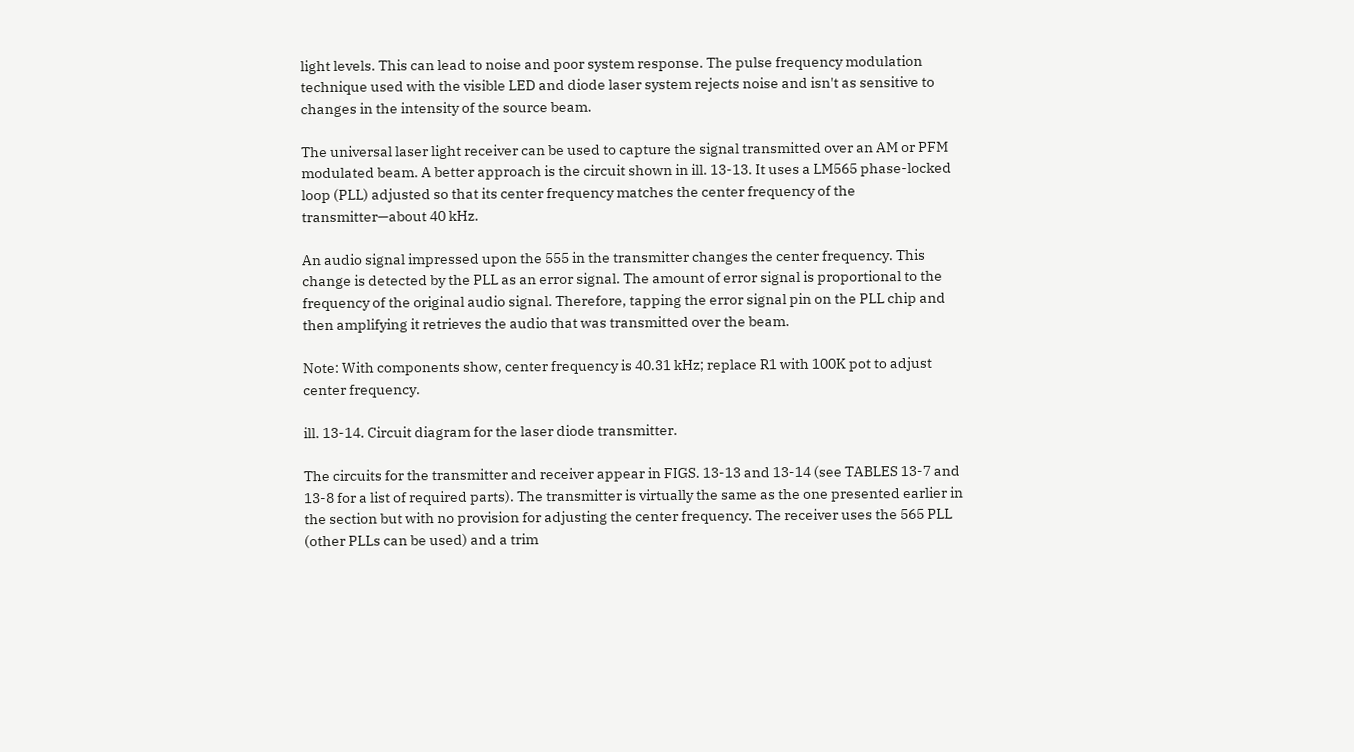light levels. This can lead to noise and poor system response. The pulse frequency modulation technique used with the visible LED and diode laser system rejects noise and isn't as sensitive to changes in the intensity of the source beam.

The universal laser light receiver can be used to capture the signal transmitted over an AM or PFM modulated beam. A better approach is the circuit shown in ill. 13-13. It uses a LM565 phase-locked loop (PLL) adjusted so that its center frequency matches the center frequency of the transmitter—about 40 kHz.

An audio signal impressed upon the 555 in the transmitter changes the center frequency. This change is detected by the PLL as an error signal. The amount of error signal is proportional to the frequency of the original audio signal. Therefore, tapping the error signal pin on the PLL chip and then amplifying it retrieves the audio that was transmitted over the beam.

Note: With components show, center frequency is 40.31 kHz; replace R1 with 100K pot to adjust center frequency.

ill. 13-14. Circuit diagram for the laser diode transmitter.

The circuits for the transmitter and receiver appear in FIGS. 13-13 and 13-14 (see TABLES 13-7 and 13-8 for a list of required parts). The transmitter is virtually the same as the one presented earlier in the section but with no provision for adjusting the center frequency. The receiver uses the 565 PLL (other PLLs can be used) and a trim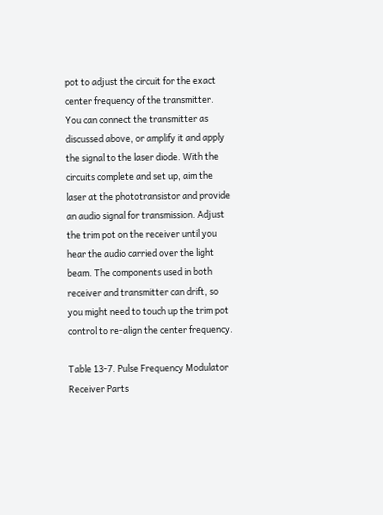pot to adjust the circuit for the exact center frequency of the transmitter. You can connect the transmitter as discussed above, or amplify it and apply the signal to the laser diode. With the circuits complete and set up, aim the laser at the phototransistor and provide an audio signal for transmission. Adjust the trim pot on the receiver until you hear the audio carried over the light beam. The components used in both receiver and transmitter can drift, so you might need to touch up the trim pot control to re-align the center frequency.

Table 13-7. Pulse Frequency Modulator Receiver Parts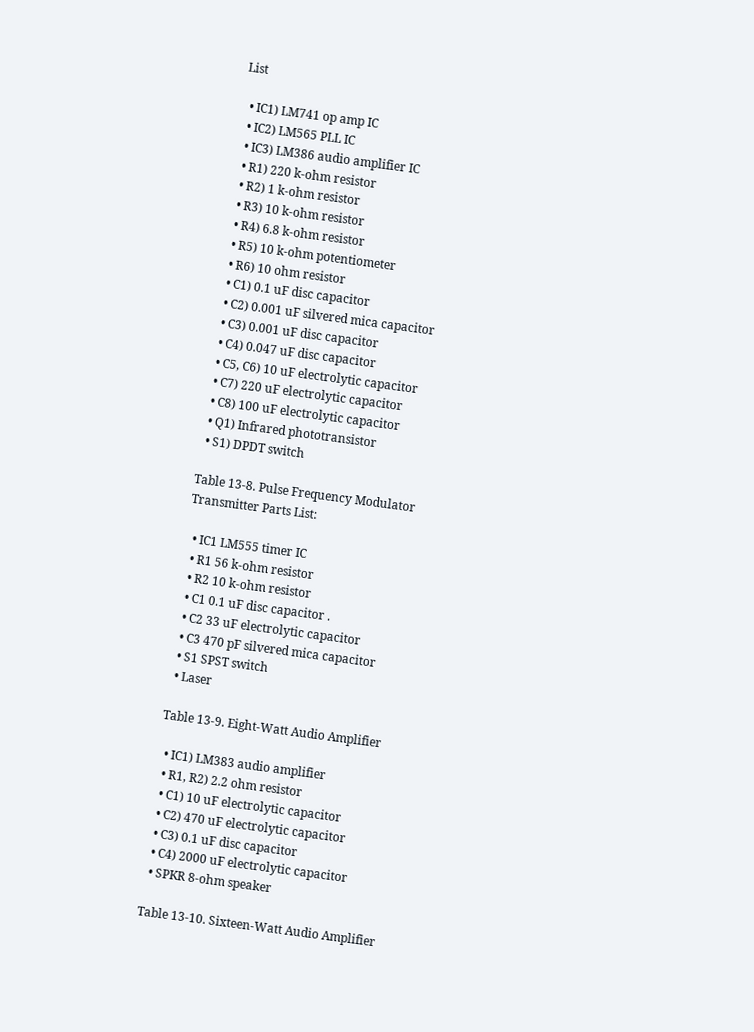List

  • IC1) LM741 op amp IC
  • IC2) LM565 PLL IC
  • IC3) LM386 audio amplifier IC
  • R1) 220 k-ohm resistor
  • R2) 1 k-ohm resistor
  • R3) 10 k-ohm resistor
  • R4) 6.8 k-ohm resistor
  • R5) 10 k-ohm potentiometer
  • R6) 10 ohm resistor
  • C1) 0.1 uF disc capacitor
  • C2) 0.001 uF silvered mica capacitor
  • C3) 0.001 uF disc capacitor
  • C4) 0.047 uF disc capacitor
  • C5, C6) 10 uF electrolytic capacitor
  • C7) 220 uF electrolytic capacitor
  • C8) 100 uF electrolytic capacitor
  • Q1) Infrared phototransistor
  • S1) DPDT switch

Table 13-8. Pulse Frequency Modulator Transmitter Parts List:

  • IC1 LM555 timer IC
  • R1 56 k-ohm resistor
  • R2 10 k-ohm resistor
  • C1 0.1 uF disc capacitor .
  • C2 33 uF electrolytic capacitor
  • C3 470 pF silvered mica capacitor
  • S1 SPST switch
  • Laser

Table 13-9. Eight-Watt Audio Amplifier

  • IC1) LM383 audio amplifier
  • R1, R2) 2.2 ohm resistor
  • C1) 10 uF electrolytic capacitor
  • C2) 470 uF electrolytic capacitor
  • C3) 0.1 uF disc capacitor
  • C4) 2000 uF electrolytic capacitor
  • SPKR 8-ohm speaker

Table 13-10. Sixteen-Watt Audio Amplifier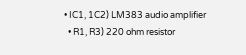• IC1, 1C2) LM383 audio amplifier
  • R1, R3) 220 ohm resistor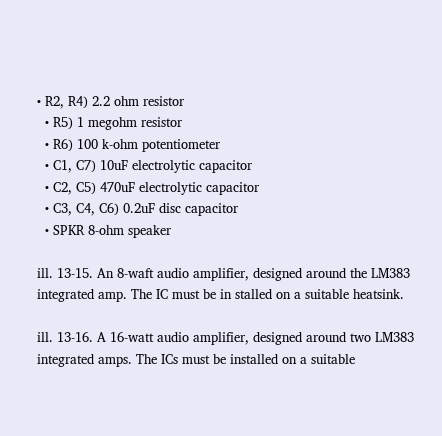• R2, R4) 2.2 ohm resistor
  • R5) 1 megohm resistor
  • R6) 100 k-ohm potentiometer
  • C1, C7) 10uF electrolytic capacitor
  • C2, C5) 470uF electrolytic capacitor
  • C3, C4, C6) 0.2uF disc capacitor
  • SPKR 8-ohm speaker

ill. 13-15. An 8-waft audio amplifier, designed around the LM383 integrated amp. The IC must be in stalled on a suitable heatsink.

ill. 13-16. A 16-watt audio amplifier, designed around two LM383 integrated amps. The ICs must be installed on a suitable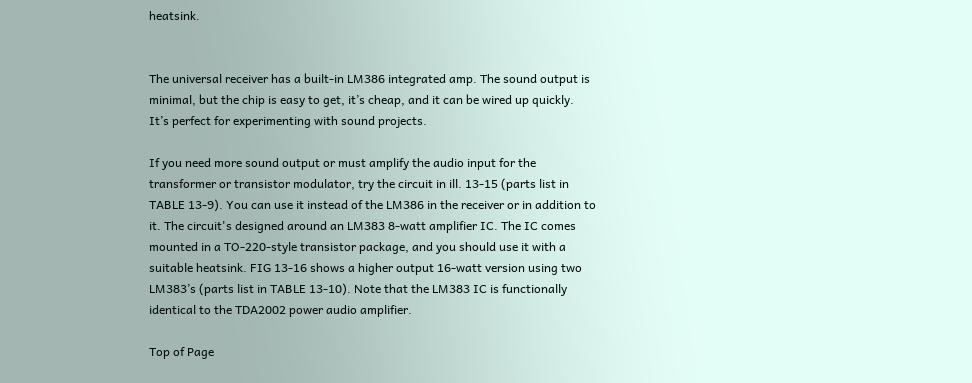heatsink.


The universal receiver has a built-in LM386 integrated amp. The sound output is minimal, but the chip is easy to get, it’s cheap, and it can be wired up quickly. It’s perfect for experimenting with sound projects.

If you need more sound output or must amplify the audio input for the transformer or transistor modulator, try the circuit in ill. 13-15 (parts list in TABLE 13-9). You can use it instead of the LM386 in the receiver or in addition to it. The circuit's designed around an LM383 8-watt amplifier IC. The IC comes mounted in a TO-220-style transistor package, and you should use it with a suitable heatsink. FIG 13-16 shows a higher output 16-watt version using two LM383’s (parts list in TABLE 13-10). Note that the LM383 IC is functionally identical to the TDA2002 power audio amplifier.

Top of Page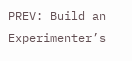PREV: Build an Experimenter’s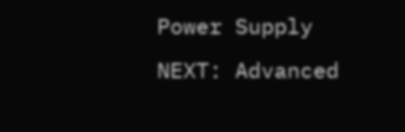Power Supply NEXT: Advanced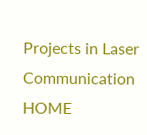Projects in Laser Communication HOME